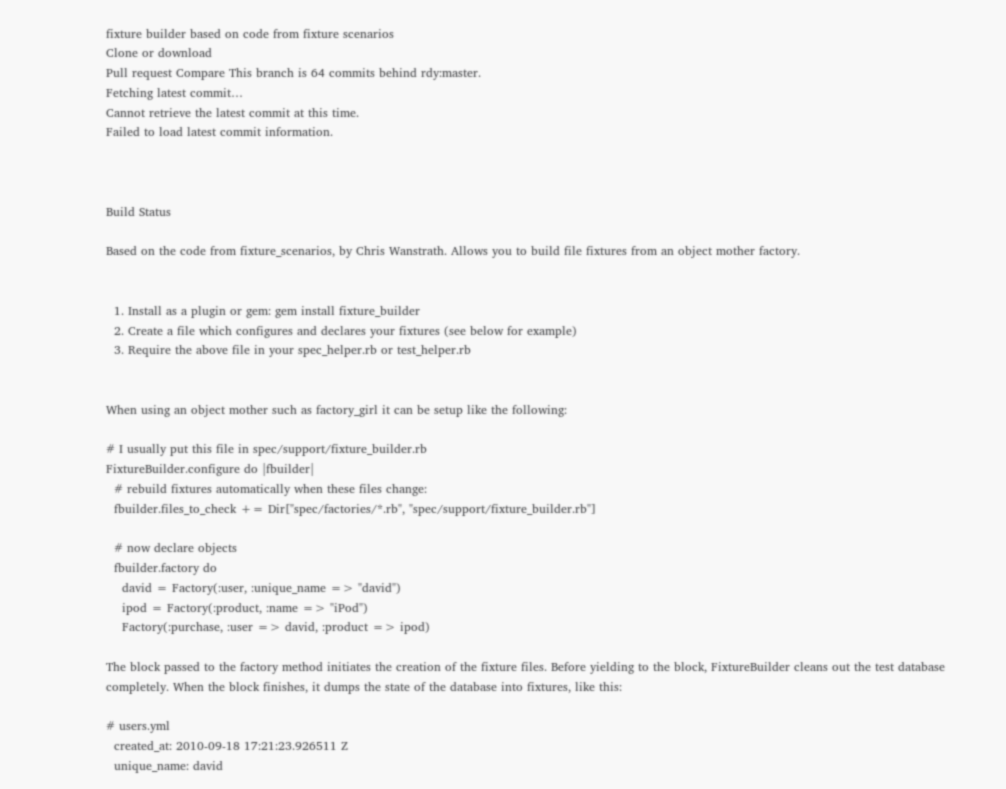fixture builder based on code from fixture scenarios
Clone or download
Pull request Compare This branch is 64 commits behind rdy:master.
Fetching latest commit…
Cannot retrieve the latest commit at this time.
Failed to load latest commit information.



Build Status

Based on the code from fixture_scenarios, by Chris Wanstrath. Allows you to build file fixtures from an object mother factory.


  1. Install as a plugin or gem: gem install fixture_builder
  2. Create a file which configures and declares your fixtures (see below for example)
  3. Require the above file in your spec_helper.rb or test_helper.rb


When using an object mother such as factory_girl it can be setup like the following:

# I usually put this file in spec/support/fixture_builder.rb
FixtureBuilder.configure do |fbuilder|
  # rebuild fixtures automatically when these files change:
  fbuilder.files_to_check += Dir["spec/factories/*.rb", "spec/support/fixture_builder.rb"]

  # now declare objects
  fbuilder.factory do
    david = Factory(:user, :unique_name => "david")
    ipod = Factory(:product, :name => "iPod")
    Factory(:purchase, :user => david, :product => ipod)

The block passed to the factory method initiates the creation of the fixture files. Before yielding to the block, FixtureBuilder cleans out the test database completely. When the block finishes, it dumps the state of the database into fixtures, like this:

# users.yml
  created_at: 2010-09-18 17:21:23.926511 Z
  unique_name: david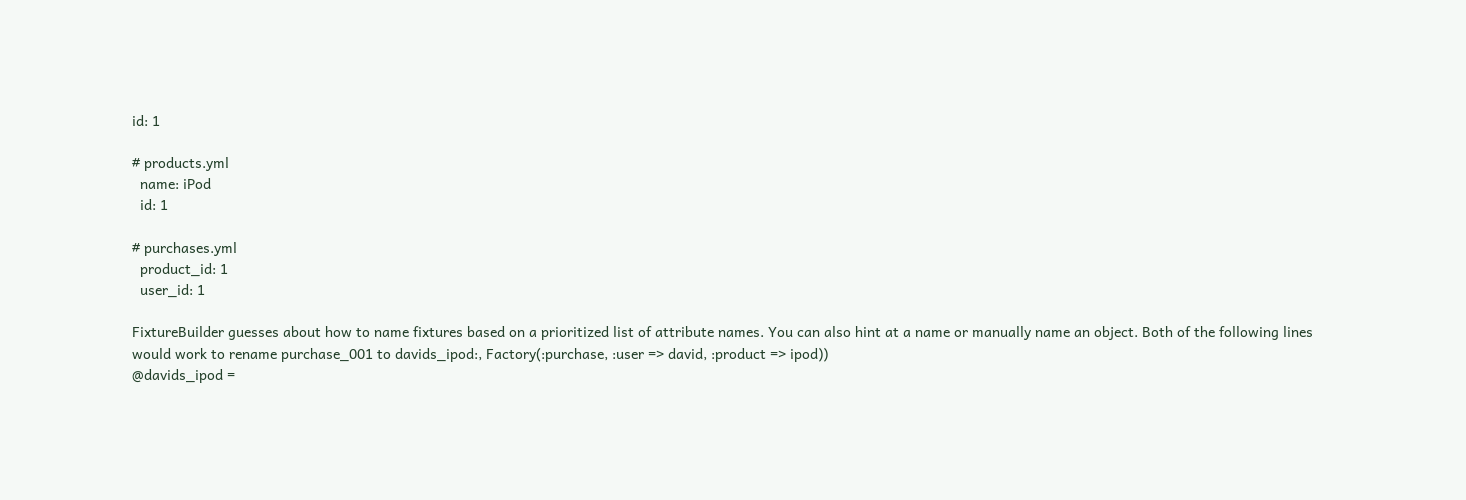id: 1

# products.yml
  name: iPod
  id: 1

# purchases.yml
  product_id: 1
  user_id: 1

FixtureBuilder guesses about how to name fixtures based on a prioritized list of attribute names. You can also hint at a name or manually name an object. Both of the following lines would work to rename purchase_001 to davids_ipod:, Factory(:purchase, :user => david, :product => ipod))
@davids_ipod =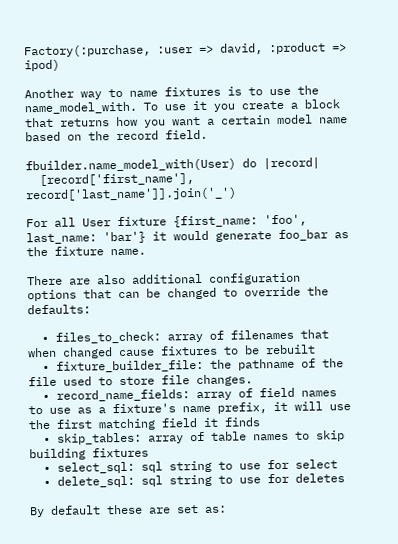Factory(:purchase, :user => david, :product => ipod)

Another way to name fixtures is to use the name_model_with. To use it you create a block that returns how you want a certain model name based on the record field.

fbuilder.name_model_with(User) do |record|
  [record['first_name'], record['last_name']].join('_')

For all User fixture {first_name: 'foo', last_name: 'bar'} it would generate foo_bar as the fixture name.

There are also additional configuration options that can be changed to override the defaults:

  • files_to_check: array of filenames that when changed cause fixtures to be rebuilt
  • fixture_builder_file: the pathname of the file used to store file changes.
  • record_name_fields: array of field names to use as a fixture's name prefix, it will use the first matching field it finds
  • skip_tables: array of table names to skip building fixtures
  • select_sql: sql string to use for select
  • delete_sql: sql string to use for deletes

By default these are set as: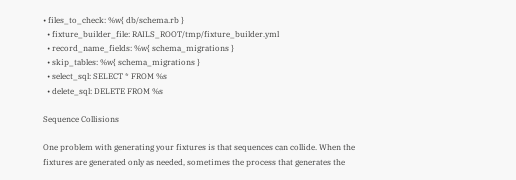• files_to_check: %w{ db/schema.rb }
  • fixture_builder_file: RAILS_ROOT/tmp/fixture_builder.yml
  • record_name_fields: %w{ schema_migrations }
  • skip_tables: %w{ schema_migrations }
  • select_sql: SELECT * FROM %s
  • delete_sql: DELETE FROM %s

Sequence Collisions

One problem with generating your fixtures is that sequences can collide. When the fixtures are generated only as needed, sometimes the process that generates the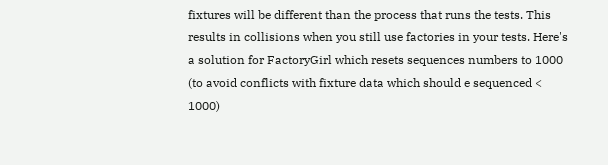fixtures will be different than the process that runs the tests. This results in collisions when you still use factories in your tests. Here's a solution for FactoryGirl which resets sequences numbers to 1000 (to avoid conflicts with fixture data which should e sequenced < 1000)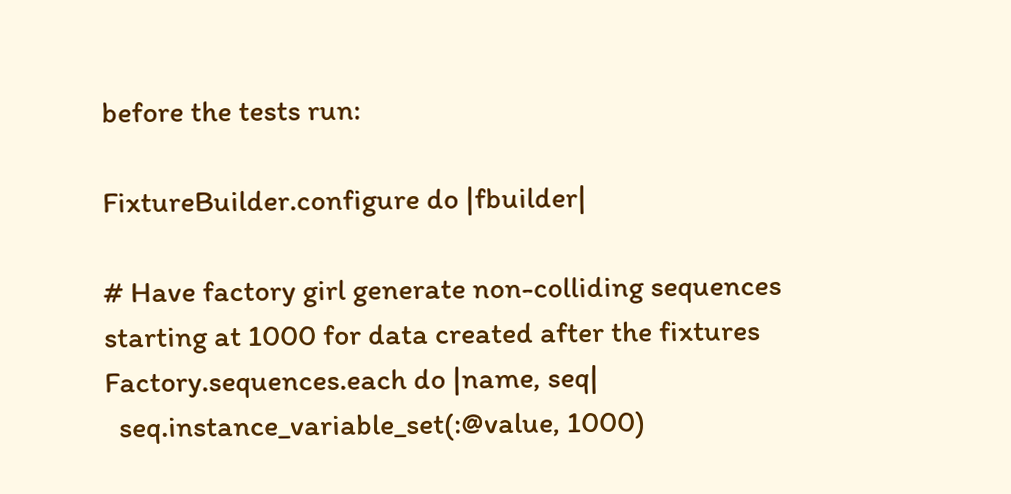before the tests run:

FixtureBuilder.configure do |fbuilder|

# Have factory girl generate non-colliding sequences starting at 1000 for data created after the fixtures
Factory.sequences.each do |name, seq|
  seq.instance_variable_set(:@value, 1000)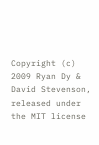Copyright (c) 2009 Ryan Dy & David Stevenson, released under the MIT license